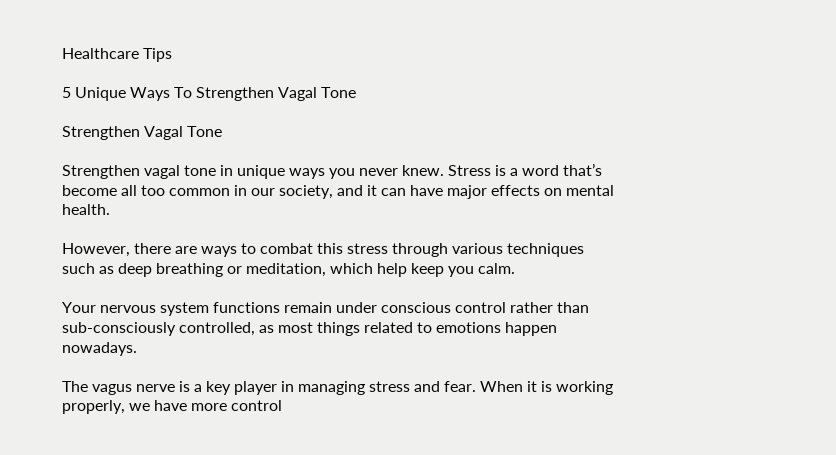Healthcare Tips

5 Unique Ways To Strengthen Vagal Tone

Strengthen Vagal Tone

Strengthen vagal tone in unique ways you never knew. Stress is a word that’s become all too common in our society, and it can have major effects on mental health.

However, there are ways to combat this stress through various techniques such as deep breathing or meditation, which help keep you calm.

Your nervous system functions remain under conscious control rather than sub-consciously controlled, as most things related to emotions happen nowadays.

The vagus nerve is a key player in managing stress and fear. When it is working properly, we have more control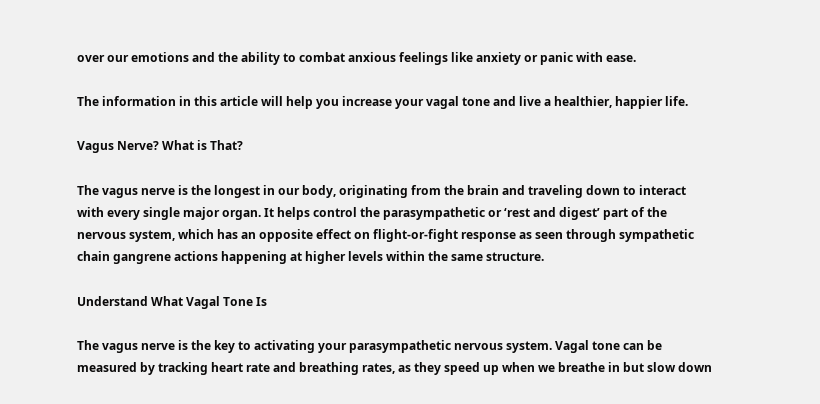over our emotions and the ability to combat anxious feelings like anxiety or panic with ease.

The information in this article will help you increase your vagal tone and live a healthier, happier life.

Vagus Nerve? What is That?

The vagus nerve is the longest in our body, originating from the brain and traveling down to interact with every single major organ. It helps control the parasympathetic or ‘rest and digest’ part of the nervous system, which has an opposite effect on flight-or-fight response as seen through sympathetic chain gangrene actions happening at higher levels within the same structure.

Understand What Vagal Tone Is

The vagus nerve is the key to activating your parasympathetic nervous system. Vagal tone can be measured by tracking heart rate and breathing rates, as they speed up when we breathe in but slow down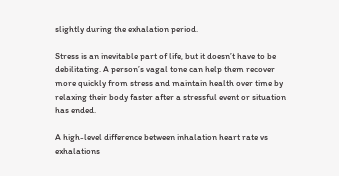slightly during the exhalation period.

Stress is an inevitable part of life, but it doesn’t have to be debilitating. A person’s vagal tone can help them recover more quickly from stress and maintain health over time by relaxing their body faster after a stressful event or situation has ended.

A high-level difference between inhalation heart rate vs exhalations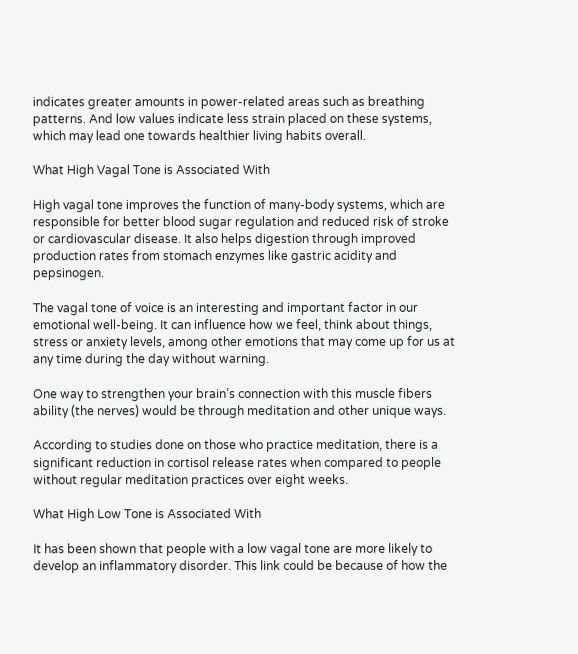indicates greater amounts in power-related areas such as breathing patterns. And low values indicate less strain placed on these systems, which may lead one towards healthier living habits overall.

What High Vagal Tone is Associated With

High vagal tone improves the function of many-body systems, which are responsible for better blood sugar regulation and reduced risk of stroke or cardiovascular disease. It also helps digestion through improved production rates from stomach enzymes like gastric acidity and pepsinogen.

The vagal tone of voice is an interesting and important factor in our emotional well-being. It can influence how we feel, think about things, stress or anxiety levels, among other emotions that may come up for us at any time during the day without warning.

One way to strengthen your brain’s connection with this muscle fibers ability (the nerves) would be through meditation and other unique ways.

According to studies done on those who practice meditation, there is a significant reduction in cortisol release rates when compared to people without regular meditation practices over eight weeks.

What High Low Tone is Associated With

It has been shown that people with a low vagal tone are more likely to develop an inflammatory disorder. This link could be because of how the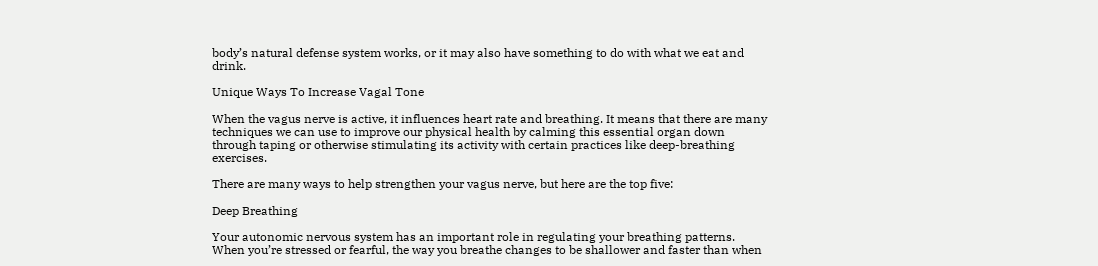body’s natural defense system works, or it may also have something to do with what we eat and drink.

Unique Ways To Increase Vagal Tone

When the vagus nerve is active, it influences heart rate and breathing. It means that there are many techniques we can use to improve our physical health by calming this essential organ down through taping or otherwise stimulating its activity with certain practices like deep-breathing exercises.

There are many ways to help strengthen your vagus nerve, but here are the top five:

Deep Breathing

Your autonomic nervous system has an important role in regulating your breathing patterns. When you’re stressed or fearful, the way you breathe changes to be shallower and faster than when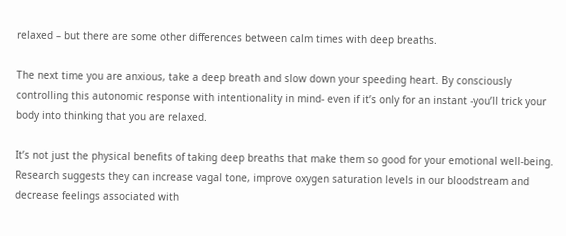relaxed – but there are some other differences between calm times with deep breaths.

The next time you are anxious, take a deep breath and slow down your speeding heart. By consciously controlling this autonomic response with intentionality in mind- even if it’s only for an instant -you’ll trick your body into thinking that you are relaxed.

It’s not just the physical benefits of taking deep breaths that make them so good for your emotional well-being. Research suggests they can increase vagal tone, improve oxygen saturation levels in our bloodstream and decrease feelings associated with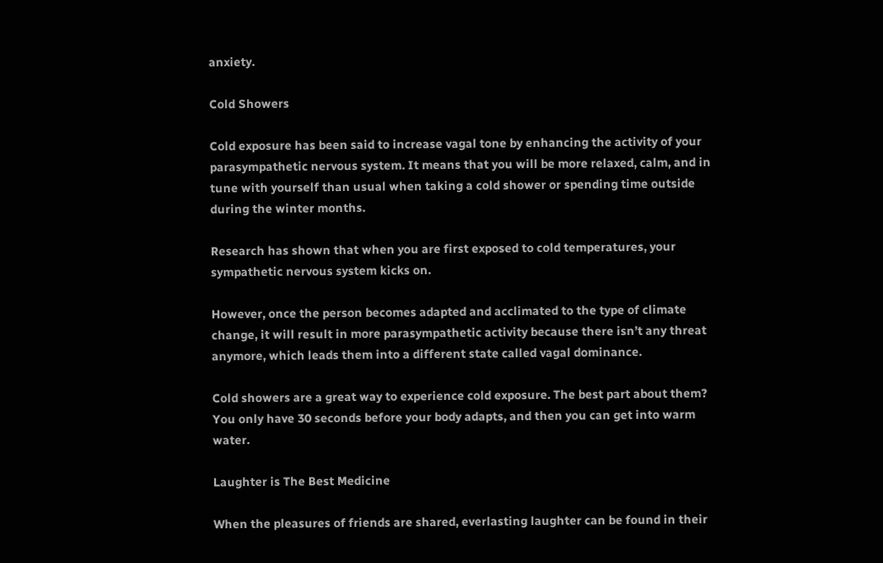anxiety.

Cold Showers

Cold exposure has been said to increase vagal tone by enhancing the activity of your parasympathetic nervous system. It means that you will be more relaxed, calm, and in tune with yourself than usual when taking a cold shower or spending time outside during the winter months.

Research has shown that when you are first exposed to cold temperatures, your sympathetic nervous system kicks on.

However, once the person becomes adapted and acclimated to the type of climate change, it will result in more parasympathetic activity because there isn’t any threat anymore, which leads them into a different state called vagal dominance.

Cold showers are a great way to experience cold exposure. The best part about them? You only have 30 seconds before your body adapts, and then you can get into warm water.

Laughter is The Best Medicine

When the pleasures of friends are shared, everlasting laughter can be found in their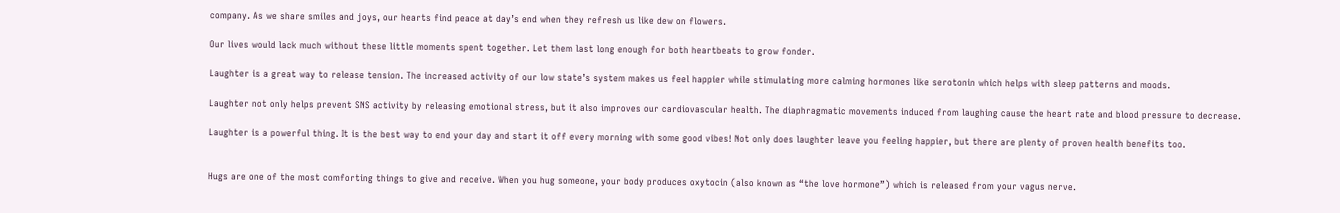company. As we share smiles and joys, our hearts find peace at day’s end when they refresh us like dew on flowers.

Our lives would lack much without these little moments spent together. Let them last long enough for both heartbeats to grow fonder.

Laughter is a great way to release tension. The increased activity of our low state’s system makes us feel happier while stimulating more calming hormones like serotonin which helps with sleep patterns and moods.

Laughter not only helps prevent SNS activity by releasing emotional stress, but it also improves our cardiovascular health. The diaphragmatic movements induced from laughing cause the heart rate and blood pressure to decrease.

Laughter is a powerful thing. It is the best way to end your day and start it off every morning with some good vibes! Not only does laughter leave you feeling happier, but there are plenty of proven health benefits too.


Hugs are one of the most comforting things to give and receive. When you hug someone, your body produces oxytocin (also known as “the love hormone”) which is released from your vagus nerve.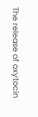The release of oxytocin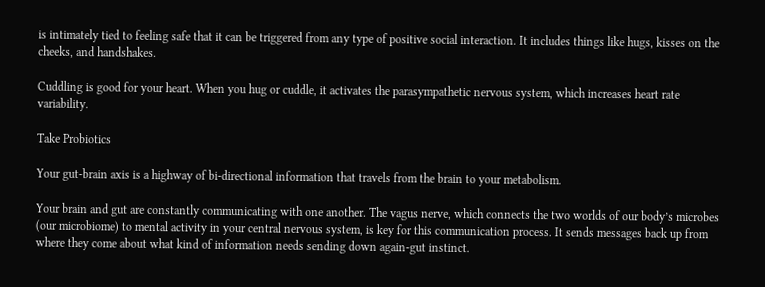is intimately tied to feeling safe that it can be triggered from any type of positive social interaction. It includes things like hugs, kisses on the cheeks, and handshakes.

Cuddling is good for your heart. When you hug or cuddle, it activates the parasympathetic nervous system, which increases heart rate variability.

Take Probiotics

Your gut-brain axis is a highway of bi-directional information that travels from the brain to your metabolism.

Your brain and gut are constantly communicating with one another. The vagus nerve, which connects the two worlds of our body’s microbes (our microbiome) to mental activity in your central nervous system, is key for this communication process. It sends messages back up from where they come about what kind of information needs sending down again-gut instinct.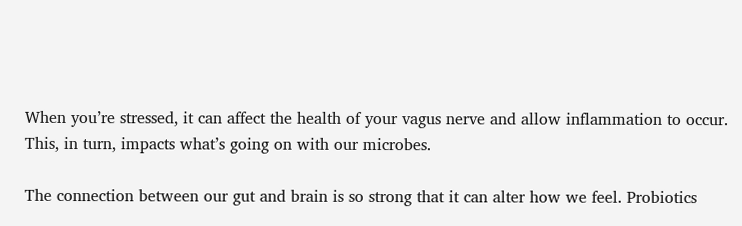When you’re stressed, it can affect the health of your vagus nerve and allow inflammation to occur. This, in turn, impacts what’s going on with our microbes.

The connection between our gut and brain is so strong that it can alter how we feel. Probiotics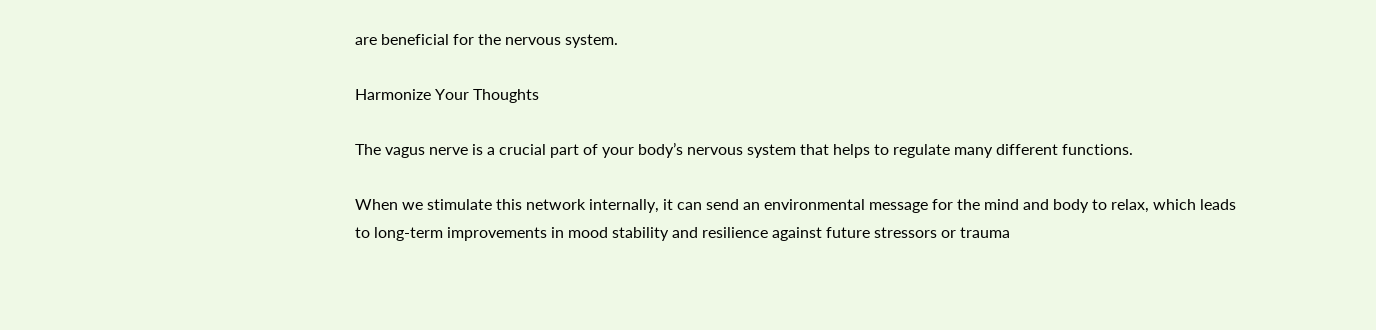are beneficial for the nervous system.

Harmonize Your Thoughts

The vagus nerve is a crucial part of your body’s nervous system that helps to regulate many different functions.

When we stimulate this network internally, it can send an environmental message for the mind and body to relax, which leads to long-term improvements in mood stability and resilience against future stressors or trauma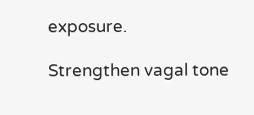exposure.

Strengthen vagal tone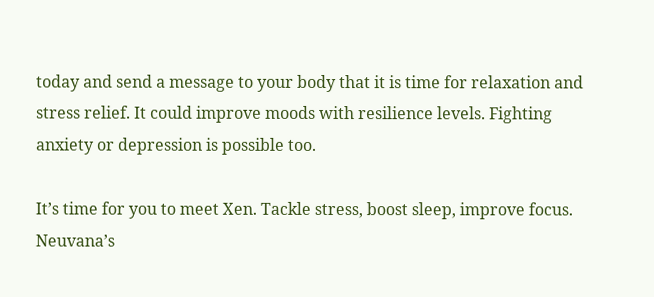today and send a message to your body that it is time for relaxation and stress relief. It could improve moods with resilience levels. Fighting anxiety or depression is possible too.

It’s time for you to meet Xen. Tackle stress, boost sleep, improve focus. Neuvana’s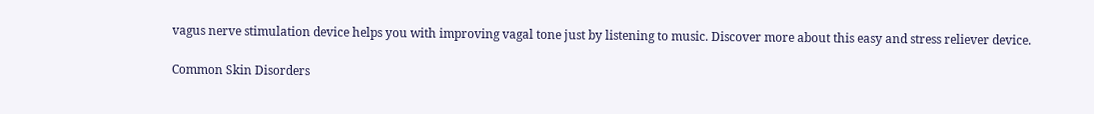vagus nerve stimulation device helps you with improving vagal tone just by listening to music. Discover more about this easy and stress reliever device.

Common Skin Disorders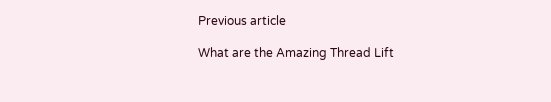Previous article

What are the Amazing Thread Lift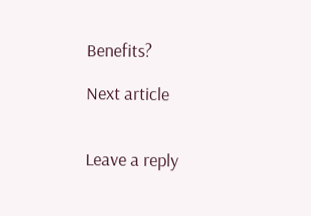Benefits?

Next article


Leave a reply